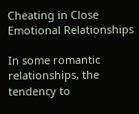Cheating in Close Emotional Relationships

In some romantic relationships, the tendency to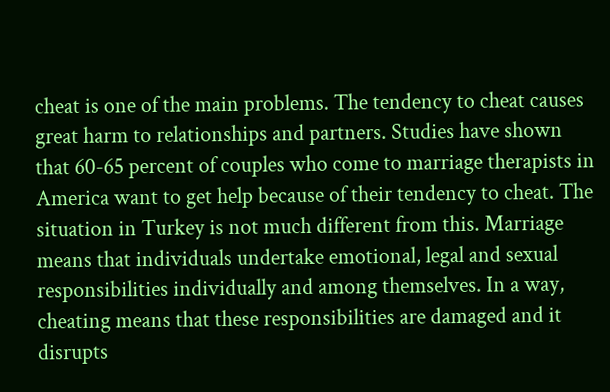cheat is one of the main problems. The tendency to cheat causes great harm to relationships and partners. Studies have shown that 60-65 percent of couples who come to marriage therapists in America want to get help because of their tendency to cheat. The situation in Turkey is not much different from this. Marriage means that individuals undertake emotional, legal and sexual responsibilities individually and among themselves. In a way, cheating means that these responsibilities are damaged and it disrupts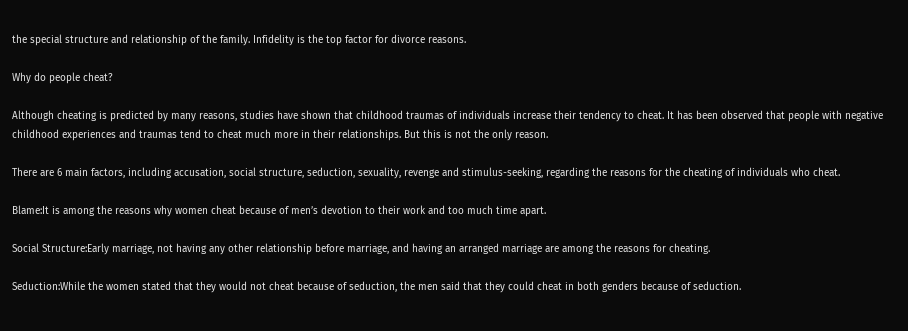the special structure and relationship of the family. Infidelity is the top factor for divorce reasons.

Why do people cheat?

Although cheating is predicted by many reasons, studies have shown that childhood traumas of individuals increase their tendency to cheat. It has been observed that people with negative childhood experiences and traumas tend to cheat much more in their relationships. But this is not the only reason.

There are 6 main factors, including accusation, social structure, seduction, sexuality, revenge and stimulus-seeking, regarding the reasons for the cheating of individuals who cheat.

Blame:It is among the reasons why women cheat because of men’s devotion to their work and too much time apart.

Social Structure:Early marriage, not having any other relationship before marriage, and having an arranged marriage are among the reasons for cheating.

Seduction:While the women stated that they would not cheat because of seduction, the men said that they could cheat in both genders because of seduction.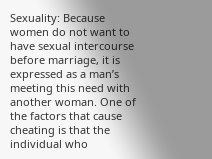Sexuality: Because women do not want to have sexual intercourse before marriage, it is expressed as a man’s meeting this need with another woman. One of the factors that cause cheating is that the individual who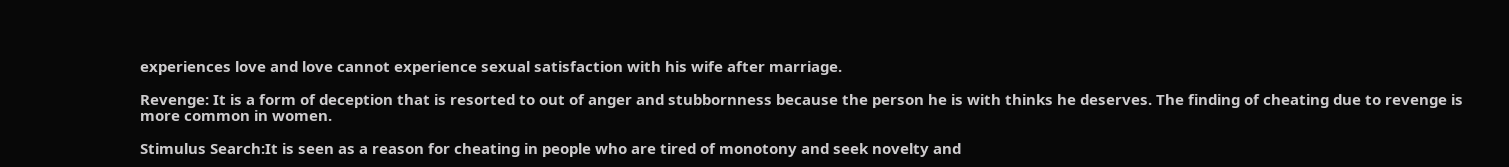experiences love and love cannot experience sexual satisfaction with his wife after marriage.

Revenge: It is a form of deception that is resorted to out of anger and stubbornness because the person he is with thinks he deserves. The finding of cheating due to revenge is more common in women.

Stimulus Search:It is seen as a reason for cheating in people who are tired of monotony and seek novelty and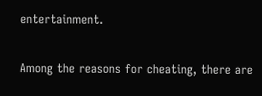entertainment.

Among the reasons for cheating, there are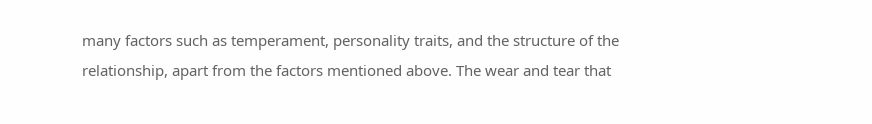many factors such as temperament, personality traits, and the structure of the relationship, apart from the factors mentioned above. The wear and tear that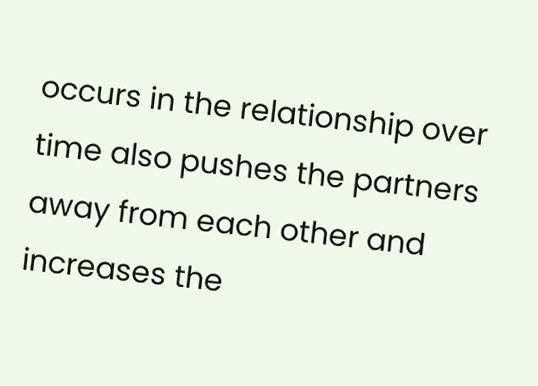occurs in the relationship over time also pushes the partners away from each other and increases the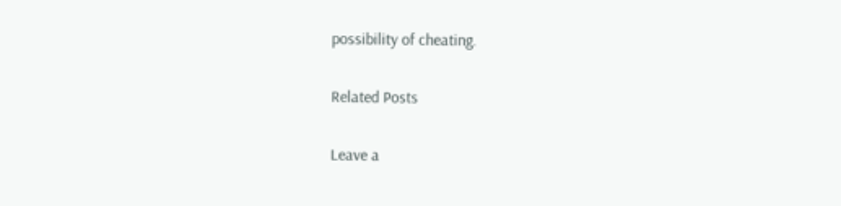possibility of cheating.

Related Posts

Leave a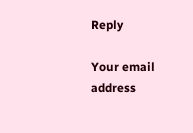Reply

Your email address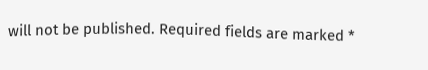will not be published. Required fields are marked *